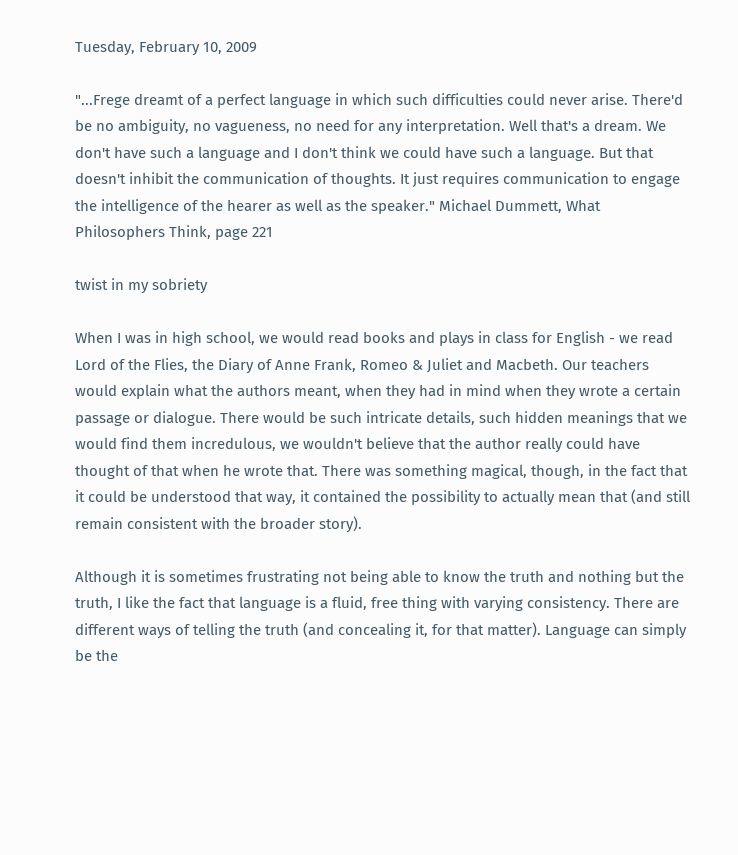Tuesday, February 10, 2009

"...Frege dreamt of a perfect language in which such difficulties could never arise. There'd be no ambiguity, no vagueness, no need for any interpretation. Well that's a dream. We don't have such a language and I don't think we could have such a language. But that doesn't inhibit the communication of thoughts. It just requires communication to engage the intelligence of the hearer as well as the speaker." Michael Dummett, What Philosophers Think, page 221

twist in my sobriety

When I was in high school, we would read books and plays in class for English - we read Lord of the Flies, the Diary of Anne Frank, Romeo & Juliet and Macbeth. Our teachers would explain what the authors meant, when they had in mind when they wrote a certain passage or dialogue. There would be such intricate details, such hidden meanings that we would find them incredulous, we wouldn't believe that the author really could have thought of that when he wrote that. There was something magical, though, in the fact that it could be understood that way, it contained the possibility to actually mean that (and still remain consistent with the broader story).

Although it is sometimes frustrating not being able to know the truth and nothing but the truth, I like the fact that language is a fluid, free thing with varying consistency. There are different ways of telling the truth (and concealing it, for that matter). Language can simply be the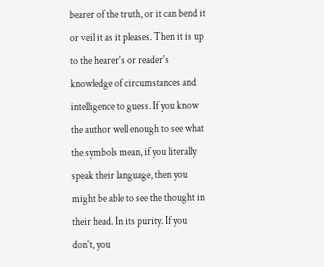bearer of the truth, or it can bend it or veil it as it pleases. Then it is up to the hearer's or reader's knowledge of circumstances and intelligence to guess. If you know the author well enough to see what the symbols mean, if you literally speak their language, then you might be able to see the thought in their head. In its purity. If you don't, you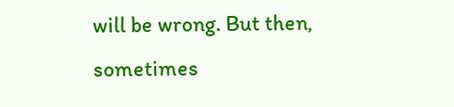will be wrong. But then, sometimes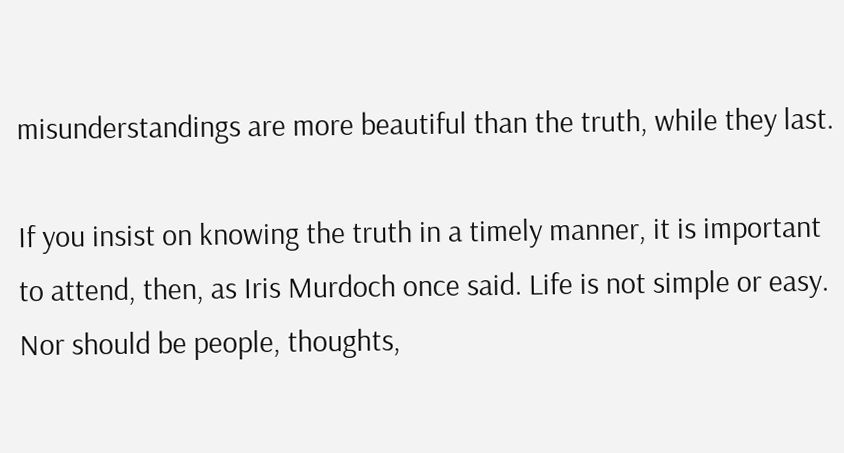misunderstandings are more beautiful than the truth, while they last.

If you insist on knowing the truth in a timely manner, it is important to attend, then, as Iris Murdoch once said. Life is not simple or easy. Nor should be people, thoughts,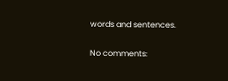words and sentences.

No comments: